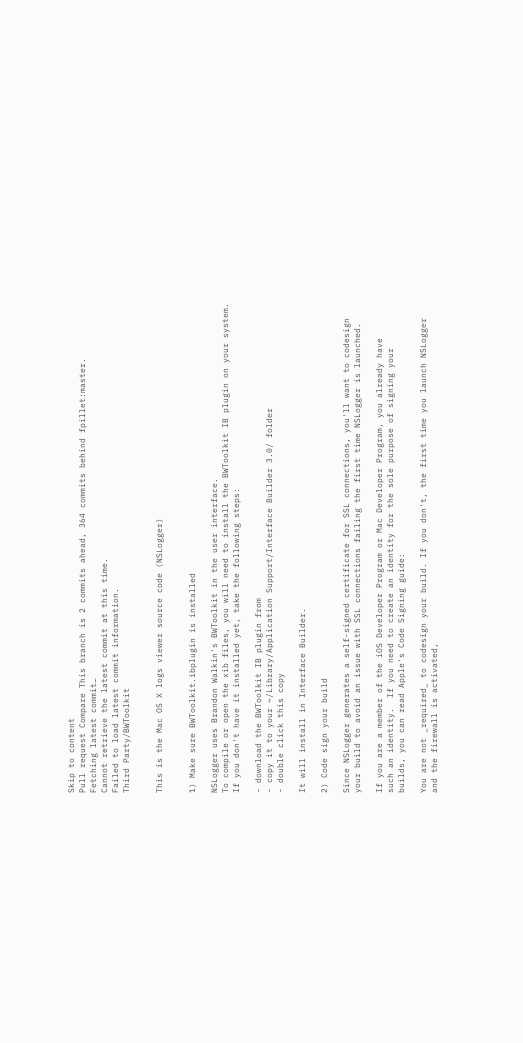Skip to content
Pull request Compare This branch is 2 commits ahead, 364 commits behind fpillet:master.
Fetching latest commit…
Cannot retrieve the latest commit at this time.
Failed to load latest commit information.
Third Party/BWToolkit


This is the Mac OS X logs viewer source code (NSLogger)


1) Make sure BWToolkit.ibplugin is installed

NSLogger uses Brandon Walkin's BWToolkit in the user interface.
To compile or open the xib files, you will need to install the BWToolkit IB plugin on your system.
If you don't have it installed yet, take the following steps:

- download the BWToolkit IB plugin from
- copy it to your ~/Library/Application Support/Interface Builder 3.0/ folder
- double click this copy

It will install in Interface Builder.

2) Code sign your build

Since NSLogger generates a self-signed certificate for SSL connections, you'll want to codesign
your build to avoid an issue with SSL connections failing the first time NSLogger is launched.

If you are a member of the iOS Developer Program or Mac Developer Program, you already have
such an identity.  If you need to create an identity for the sole purpose of signing your
builds, you can read Apple's Code Signing guide:

You are not _required_ to codesign your build. If you don't, the first time you launch NSLogger
and the firewall is activated,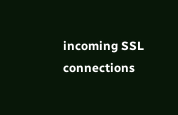incoming SSL connections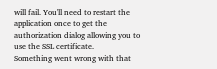will fail. You'll need to restart the
application once to get the authorization dialog allowing you to use the SSL certificate.
Something went wrong with that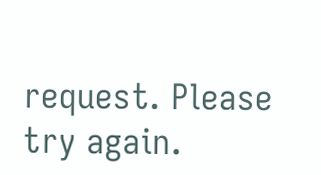request. Please try again.